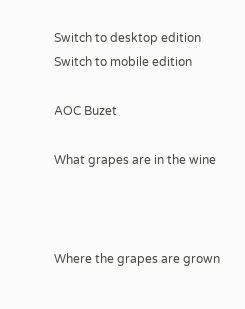Switch to desktop edition
Switch to mobile edition

AOC Buzet

What grapes are in the wine



Where the grapes are grown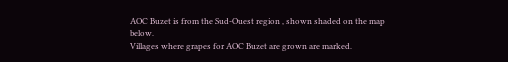AOC Buzet is from the Sud-Ouest region , shown shaded on the map below.
Villages where grapes for AOC Buzet are grown are marked.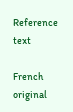Reference text

French original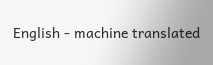English - machine translated